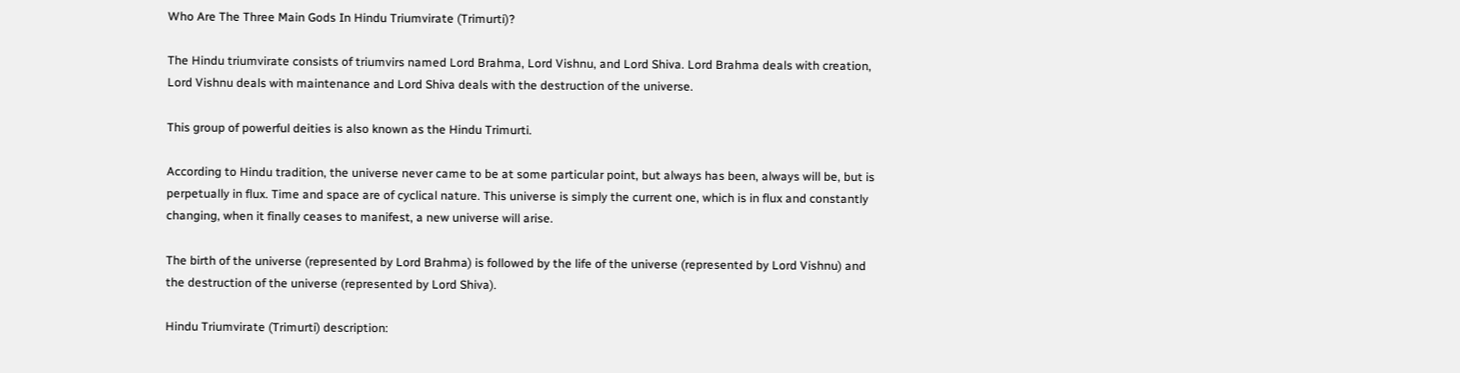Who Are The Three Main Gods In Hindu Triumvirate (Trimurti)?

The Hindu triumvirate consists of triumvirs named Lord Brahma, Lord Vishnu, and Lord Shiva. Lord Brahma deals with creation, Lord Vishnu deals with maintenance and Lord Shiva deals with the destruction of the universe.

This group of powerful deities is also known as the Hindu Trimurti.

According to Hindu tradition, the universe never came to be at some particular point, but always has been, always will be, but is perpetually in flux. Time and space are of cyclical nature. This universe is simply the current one, which is in flux and constantly changing, when it finally ceases to manifest, a new universe will arise.

The birth of the universe (represented by Lord Brahma) is followed by the life of the universe (represented by Lord Vishnu) and the destruction of the universe (represented by Lord Shiva).

Hindu Triumvirate (Trimurti) description: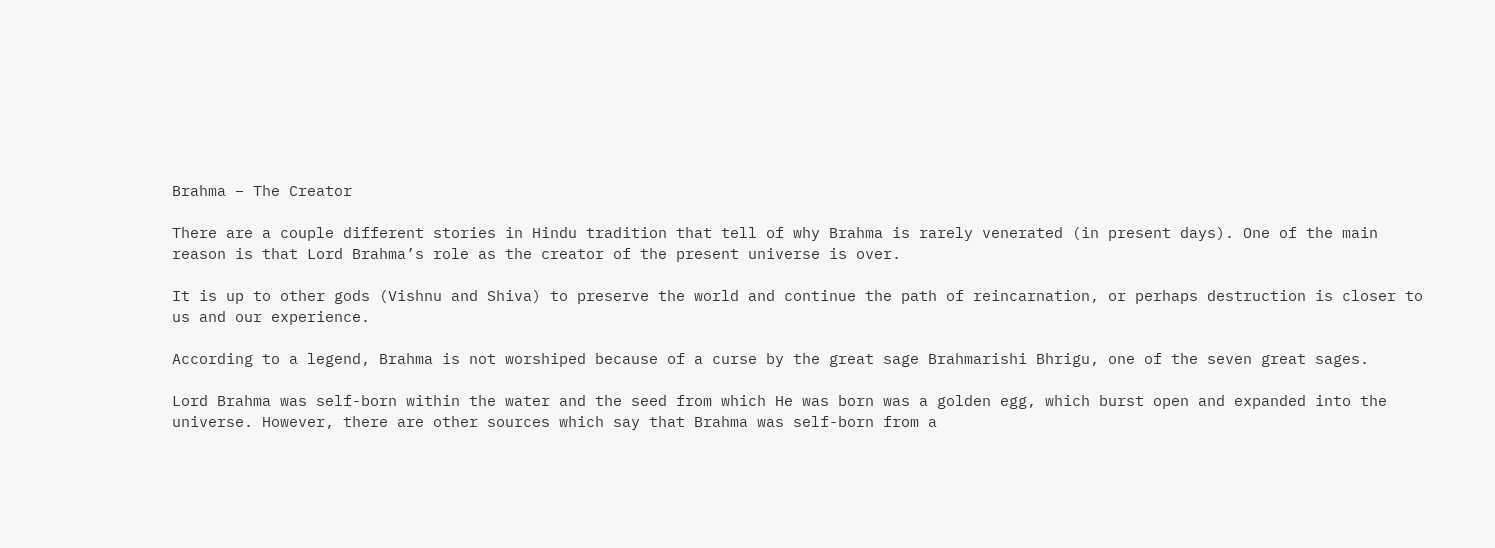Brahma – The Creator

There are a couple different stories in Hindu tradition that tell of why Brahma is rarely venerated (in present days). One of the main reason is that Lord Brahma’s role as the creator of the present universe is over.

It is up to other gods (Vishnu and Shiva) to preserve the world and continue the path of reincarnation, or perhaps destruction is closer to us and our experience.

According to a legend, Brahma is not worshiped because of a curse by the great sage Brahmarishi Bhrigu, one of the seven great sages.

Lord Brahma was self-born within the water and the seed from which He was born was a golden egg, which burst open and expanded into the universe. However, there are other sources which say that Brahma was self-born from a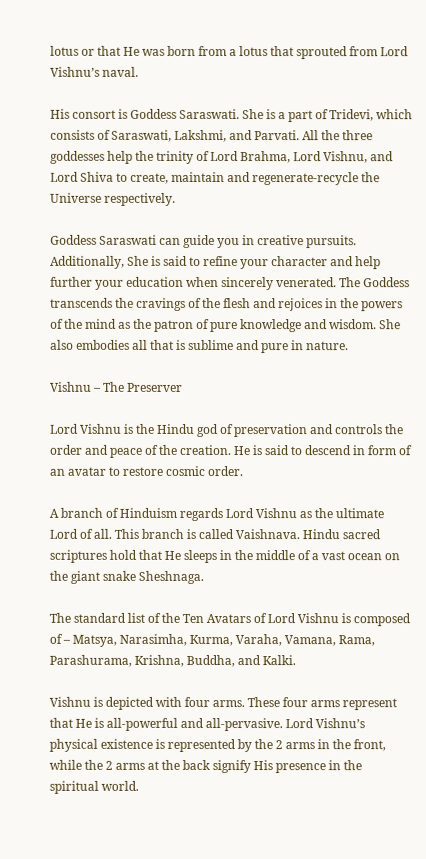lotus or that He was born from a lotus that sprouted from Lord Vishnu’s naval.

His consort is Goddess Saraswati. She is a part of Tridevi, which consists of Saraswati, Lakshmi, and Parvati. All the three goddesses help the trinity of Lord Brahma, Lord Vishnu, and Lord Shiva to create, maintain and regenerate-recycle the Universe respectively.

Goddess Saraswati can guide you in creative pursuits. Additionally, She is said to refine your character and help further your education when sincerely venerated. The Goddess transcends the cravings of the flesh and rejoices in the powers of the mind as the patron of pure knowledge and wisdom. She also embodies all that is sublime and pure in nature.

Vishnu – The Preserver

Lord Vishnu is the Hindu god of preservation and controls the order and peace of the creation. He is said to descend in form of an avatar to restore cosmic order.

A branch of Hinduism regards Lord Vishnu as the ultimate Lord of all. This branch is called Vaishnava. Hindu sacred scriptures hold that He sleeps in the middle of a vast ocean on the giant snake Sheshnaga.

The standard list of the Ten Avatars of Lord Vishnu is composed of – Matsya, Narasimha, Kurma, Varaha, Vamana, Rama, Parashurama, Krishna, Buddha, and Kalki.

Vishnu is depicted with four arms. These four arms represent that He is all-powerful and all-pervasive. Lord Vishnu’s physical existence is represented by the 2 arms in the front, while the 2 arms at the back signify His presence in the spiritual world.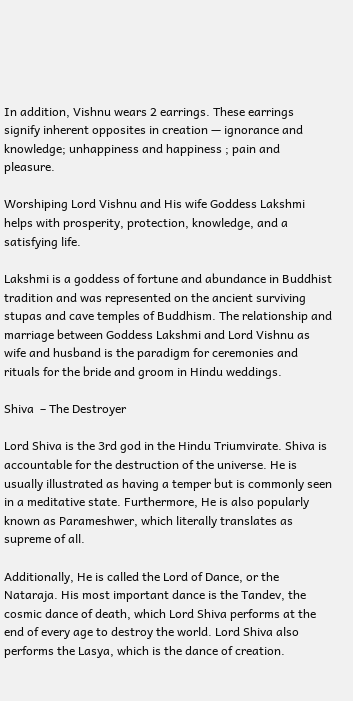In addition, Vishnu wears 2 earrings. These earrings signify inherent opposites in creation — ignorance and knowledge; unhappiness and happiness ; pain and pleasure.

Worshiping Lord Vishnu and His wife Goddess Lakshmi helps with prosperity, protection, knowledge, and a satisfying life.

Lakshmi is a goddess of fortune and abundance in Buddhist tradition and was represented on the ancient surviving stupas and cave temples of Buddhism. The relationship and marriage between Goddess Lakshmi and Lord Vishnu as wife and husband is the paradigm for ceremonies and rituals for the bride and groom in Hindu weddings.

Shiva  – The Destroyer

Lord Shiva is the 3rd god in the Hindu Triumvirate. Shiva is accountable for the destruction of the universe. He is usually illustrated as having a temper but is commonly seen in a meditative state. Furthermore, He is also popularly known as Parameshwer, which literally translates as supreme of all.

Additionally, He is called the Lord of Dance, or the Nataraja. His most important dance is the Tandev, the cosmic dance of death, which Lord Shiva performs at the end of every age to destroy the world. Lord Shiva also performs the Lasya, which is the dance of creation.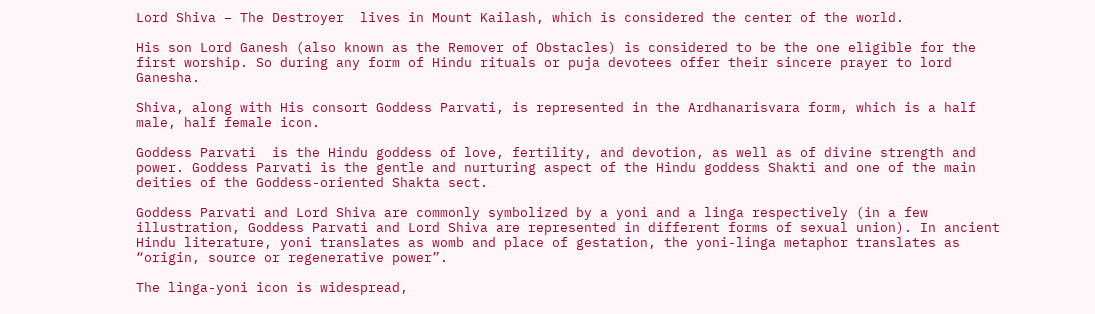Lord Shiva – The Destroyer  lives in Mount Kailash, which is considered the center of the world.

His son Lord Ganesh (also known as the Remover of Obstacles) is considered to be the one eligible for the first worship. So during any form of Hindu rituals or puja devotees offer their sincere prayer to lord Ganesha.

Shiva, along with His consort Goddess Parvati, is represented in the Ardhanarisvara form, which is a half male, half female icon.

Goddess Parvati  is the Hindu goddess of love, fertility, and devotion, as well as of divine strength and power. Goddess Parvati is the gentle and nurturing aspect of the Hindu goddess Shakti and one of the main deities of the Goddess-oriented Shakta sect.

Goddess Parvati and Lord Shiva are commonly symbolized by a yoni and a linga respectively (in a few illustration, Goddess Parvati and Lord Shiva are represented in different forms of sexual union). In ancient Hindu literature, yoni translates as womb and place of gestation, the yoni-linga metaphor translates as “origin, source or regenerative power”.

The linga-yoni icon is widespread,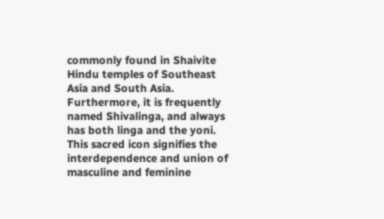commonly found in Shaivite Hindu temples of Southeast Asia and South Asia. Furthermore, it is frequently named Shivalinga, and always has both linga and the yoni. This sacred icon signifies the interdependence and union of masculine and feminine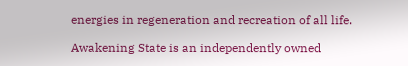energies in regeneration and recreation of all life.

Awakening State is an independently owned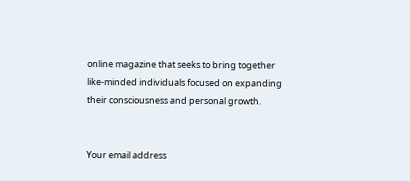online magazine that seeks to bring together like-minded individuals focused on expanding their consciousness and personal growth.


Your email address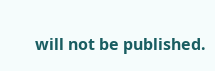will not be published.